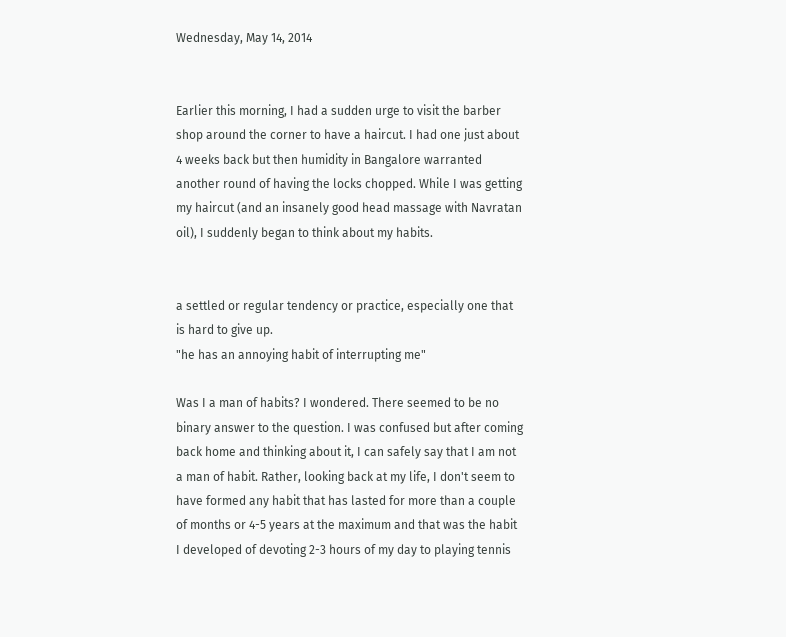Wednesday, May 14, 2014


Earlier this morning, I had a sudden urge to visit the barber shop around the corner to have a haircut. I had one just about 4 weeks back but then humidity in Bangalore warranted another round of having the locks chopped. While I was getting my haircut (and an insanely good head massage with Navratan oil), I suddenly began to think about my habits.


a settled or regular tendency or practice, especially one that is hard to give up.
"he has an annoying habit of interrupting me"

Was I a man of habits? I wondered. There seemed to be no binary answer to the question. I was confused but after coming back home and thinking about it, I can safely say that I am not a man of habit. Rather, looking back at my life, I don't seem to have formed any habit that has lasted for more than a couple of months or 4-5 years at the maximum and that was the habit I developed of devoting 2-3 hours of my day to playing tennis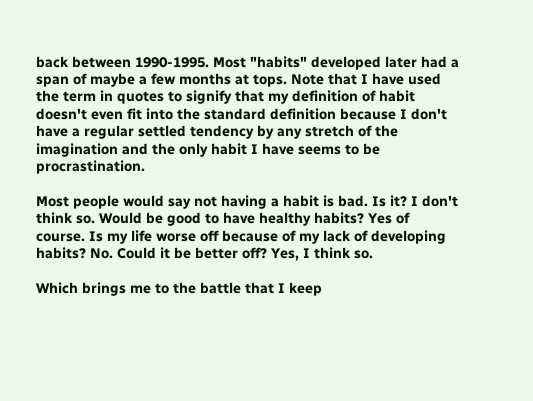back between 1990-1995. Most "habits" developed later had a span of maybe a few months at tops. Note that I have used the term in quotes to signify that my definition of habit doesn't even fit into the standard definition because I don't have a regular settled tendency by any stretch of the imagination and the only habit I have seems to be procrastination.

Most people would say not having a habit is bad. Is it? I don't think so. Would be good to have healthy habits? Yes of course. Is my life worse off because of my lack of developing habits? No. Could it be better off? Yes, I think so.

Which brings me to the battle that I keep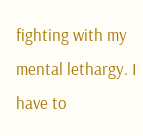fighting with my mental lethargy. I have to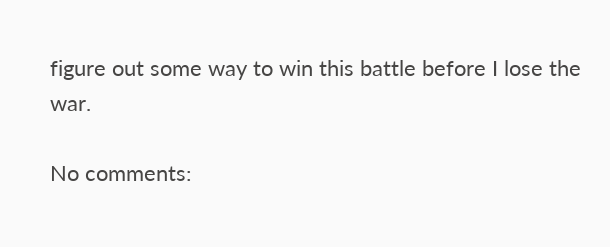figure out some way to win this battle before I lose the war.

No comments: